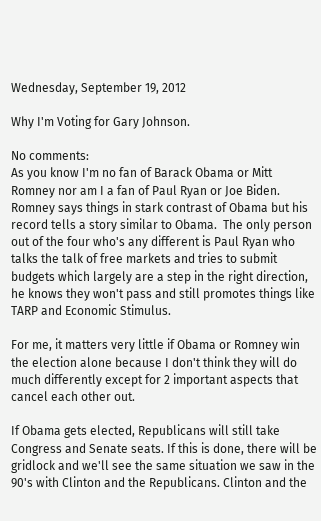Wednesday, September 19, 2012

Why I'm Voting for Gary Johnson.

No comments:
As you know I'm no fan of Barack Obama or Mitt Romney nor am I a fan of Paul Ryan or Joe Biden. Romney says things in stark contrast of Obama but his record tells a story similar to Obama.  The only person out of the four who's any different is Paul Ryan who talks the talk of free markets and tries to submit budgets which largely are a step in the right direction, he knows they won't pass and still promotes things like TARP and Economic Stimulus.

For me, it matters very little if Obama or Romney win the election alone because I don't think they will do much differently except for 2 important aspects that cancel each other out.

If Obama gets elected, Republicans will still take Congress and Senate seats. If this is done, there will be gridlock and we'll see the same situation we saw in the 90's with Clinton and the Republicans. Clinton and the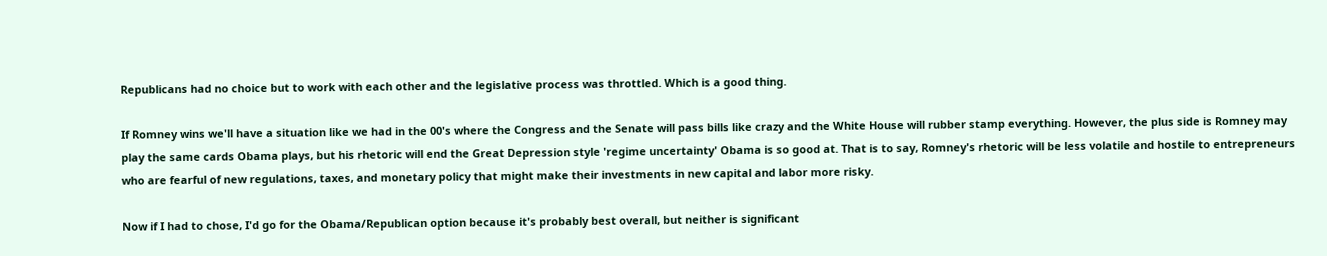Republicans had no choice but to work with each other and the legislative process was throttled. Which is a good thing.

If Romney wins we'll have a situation like we had in the 00's where the Congress and the Senate will pass bills like crazy and the White House will rubber stamp everything. However, the plus side is Romney may play the same cards Obama plays, but his rhetoric will end the Great Depression style 'regime uncertainty' Obama is so good at. That is to say, Romney's rhetoric will be less volatile and hostile to entrepreneurs who are fearful of new regulations, taxes, and monetary policy that might make their investments in new capital and labor more risky.

Now if I had to chose, I'd go for the Obama/Republican option because it's probably best overall, but neither is significant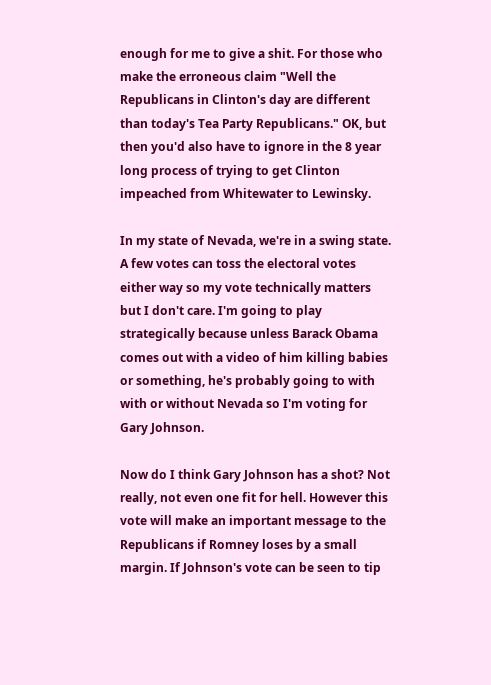enough for me to give a shit. For those who make the erroneous claim "Well the Republicans in Clinton's day are different than today's Tea Party Republicans." OK, but then you'd also have to ignore in the 8 year long process of trying to get Clinton impeached from Whitewater to Lewinsky.

In my state of Nevada, we're in a swing state. A few votes can toss the electoral votes either way so my vote technically matters but I don't care. I'm going to play strategically because unless Barack Obama comes out with a video of him killing babies or something, he's probably going to with with or without Nevada so I'm voting for Gary Johnson.

Now do I think Gary Johnson has a shot? Not really, not even one fit for hell. However this vote will make an important message to the Republicans if Romney loses by a small margin. If Johnson's vote can be seen to tip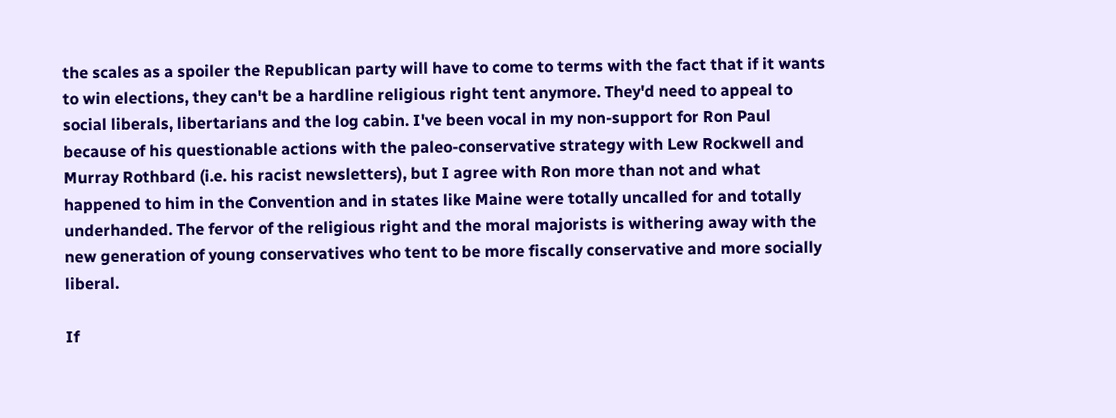the scales as a spoiler the Republican party will have to come to terms with the fact that if it wants to win elections, they can't be a hardline religious right tent anymore. They'd need to appeal to social liberals, libertarians and the log cabin. I've been vocal in my non-support for Ron Paul because of his questionable actions with the paleo-conservative strategy with Lew Rockwell and Murray Rothbard (i.e. his racist newsletters), but I agree with Ron more than not and what happened to him in the Convention and in states like Maine were totally uncalled for and totally underhanded. The fervor of the religious right and the moral majorists is withering away with the new generation of young conservatives who tent to be more fiscally conservative and more socially liberal.

If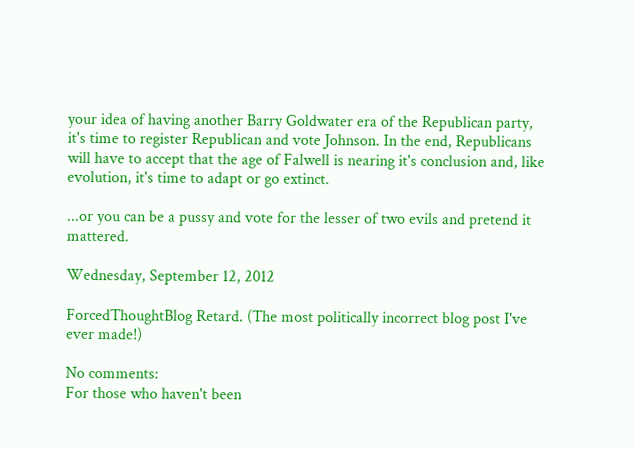your idea of having another Barry Goldwater era of the Republican party, it's time to register Republican and vote Johnson. In the end, Republicans will have to accept that the age of Falwell is nearing it's conclusion and, like evolution, it's time to adapt or go extinct.

...or you can be a pussy and vote for the lesser of two evils and pretend it mattered.

Wednesday, September 12, 2012

ForcedThoughtBlog Retard. (The most politically incorrect blog post I've ever made!)

No comments:
For those who haven't been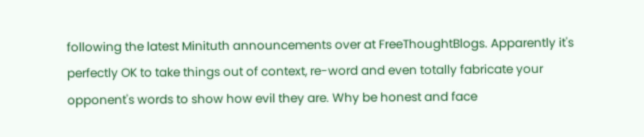following the latest Minituth announcements over at FreeThoughtBlogs. Apparently it's perfectly OK to take things out of context, re-word and even totally fabricate your opponent's words to show how evil they are. Why be honest and face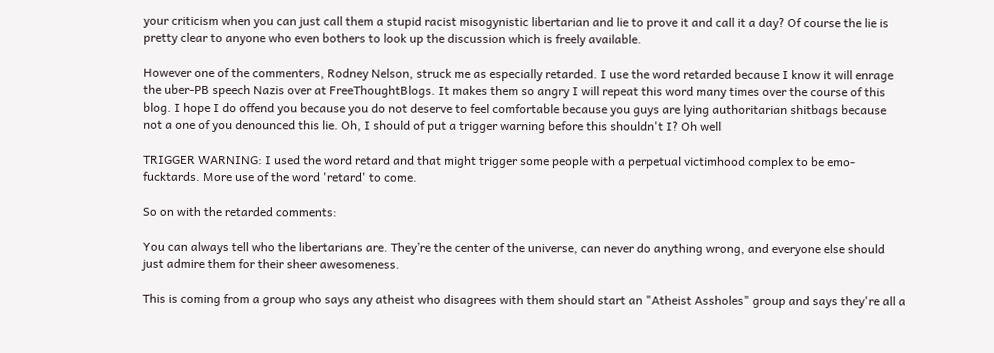your criticism when you can just call them a stupid racist misogynistic libertarian and lie to prove it and call it a day? Of course the lie is pretty clear to anyone who even bothers to look up the discussion which is freely available.

However one of the commenters, Rodney Nelson, struck me as especially retarded. I use the word retarded because I know it will enrage the uber-PB speech Nazis over at FreeThoughtBlogs. It makes them so angry I will repeat this word many times over the course of this blog. I hope I do offend you because you do not deserve to feel comfortable because you guys are lying authoritarian shitbags because not a one of you denounced this lie. Oh, I should of put a trigger warning before this shouldn't I? Oh well

TRIGGER WARNING: I used the word retard and that might trigger some people with a perpetual victimhood complex to be emo-fucktards. More use of the word 'retard' to come.

So on with the retarded comments:

You can always tell who the libertarians are. They’re the center of the universe, can never do anything wrong, and everyone else should just admire them for their sheer awesomeness.

This is coming from a group who says any atheist who disagrees with them should start an "Atheist Assholes" group and says they're all a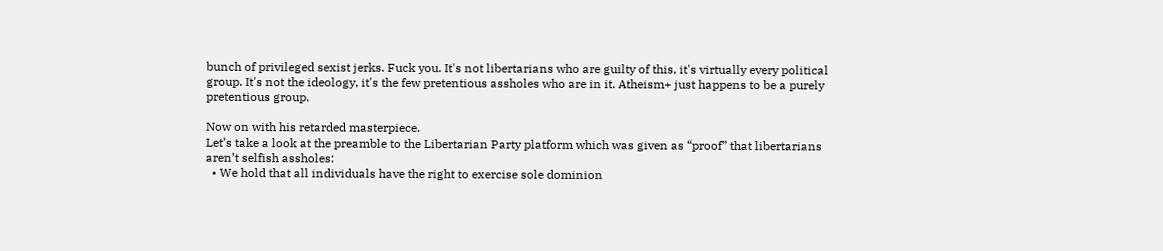bunch of privileged sexist jerks. Fuck you. It's not libertarians who are guilty of this, it's virtually every political group. It's not the ideology, it's the few pretentious assholes who are in it. Atheism+ just happens to be a purely pretentious group.

Now on with his retarded masterpiece.
Let’s take a look at the preamble to the Libertarian Party platform which was given as “proof” that libertarians aren’t selfish assholes:
  • We hold that all individuals have the right to exercise sole dominion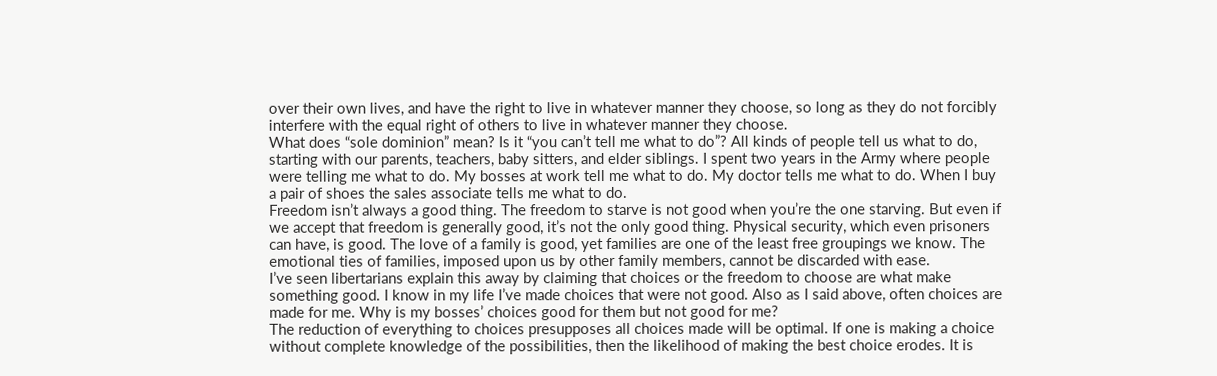over their own lives, and have the right to live in whatever manner they choose, so long as they do not forcibly interfere with the equal right of others to live in whatever manner they choose.
What does “sole dominion” mean? Is it “you can’t tell me what to do”? All kinds of people tell us what to do, starting with our parents, teachers, baby sitters, and elder siblings. I spent two years in the Army where people were telling me what to do. My bosses at work tell me what to do. My doctor tells me what to do. When I buy a pair of shoes the sales associate tells me what to do.
Freedom isn’t always a good thing. The freedom to starve is not good when you’re the one starving. But even if we accept that freedom is generally good, it’s not the only good thing. Physical security, which even prisoners can have, is good. The love of a family is good, yet families are one of the least free groupings we know. The emotional ties of families, imposed upon us by other family members, cannot be discarded with ease.
I’ve seen libertarians explain this away by claiming that choices or the freedom to choose are what make something good. I know in my life I’ve made choices that were not good. Also as I said above, often choices are made for me. Why is my bosses’ choices good for them but not good for me?
The reduction of everything to choices presupposes all choices made will be optimal. If one is making a choice without complete knowledge of the possibilities, then the likelihood of making the best choice erodes. It is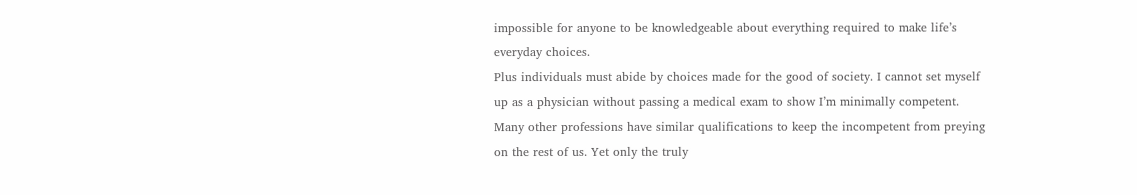impossible for anyone to be knowledgeable about everything required to make life’s everyday choices.
Plus individuals must abide by choices made for the good of society. I cannot set myself up as a physician without passing a medical exam to show I’m minimally competent. Many other professions have similar qualifications to keep the incompetent from preying on the rest of us. Yet only the truly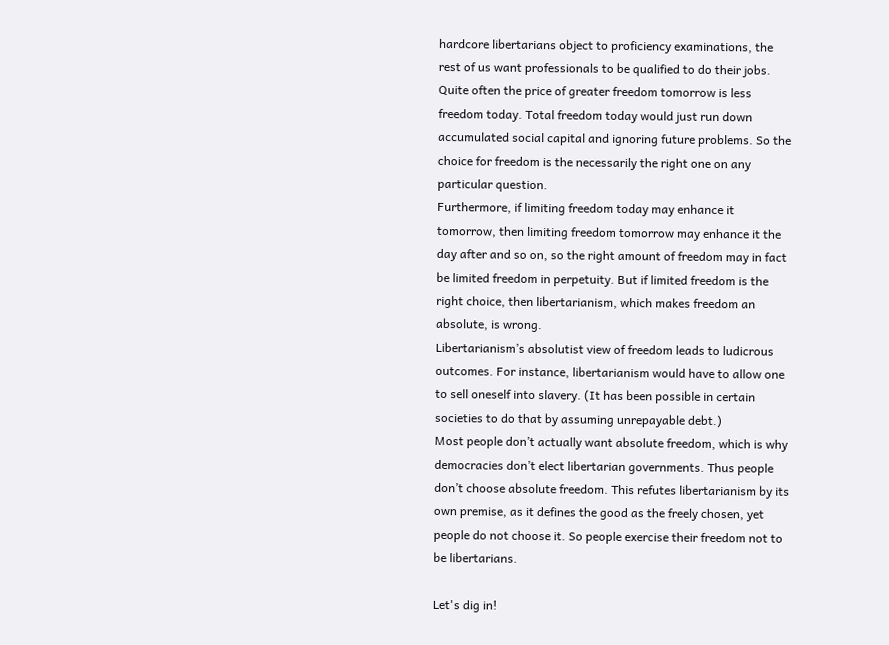hardcore libertarians object to proficiency examinations, the rest of us want professionals to be qualified to do their jobs.
Quite often the price of greater freedom tomorrow is less freedom today. Total freedom today would just run down accumulated social capital and ignoring future problems. So the choice for freedom is the necessarily the right one on any particular question.
Furthermore, if limiting freedom today may enhance it tomorrow, then limiting freedom tomorrow may enhance it the day after and so on, so the right amount of freedom may in fact be limited freedom in perpetuity. But if limited freedom is the right choice, then libertarianism, which makes freedom an absolute, is wrong.
Libertarianism’s absolutist view of freedom leads to ludicrous outcomes. For instance, libertarianism would have to allow one to sell oneself into slavery. (It has been possible in certain societies to do that by assuming unrepayable debt.)
Most people don’t actually want absolute freedom, which is why democracies don’t elect libertarian governments. Thus people don’t choose absolute freedom. This refutes libertarianism by its own premise, as it defines the good as the freely chosen, yet people do not choose it. So people exercise their freedom not to be libertarians.

Let's dig in!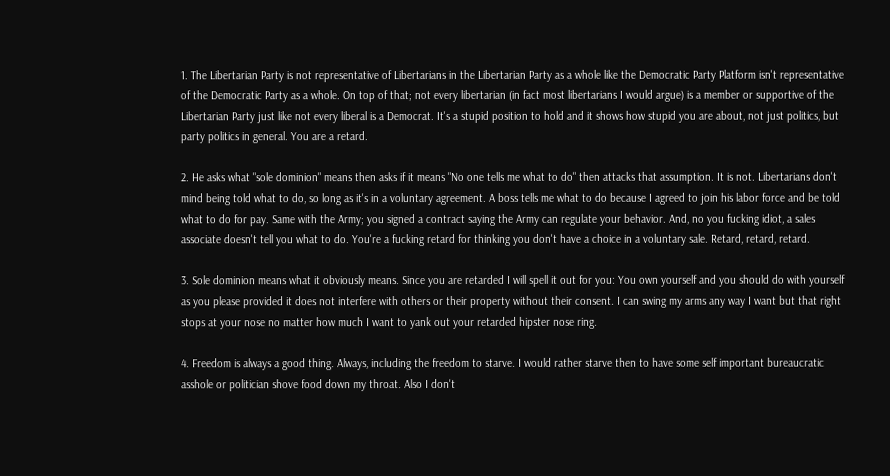1. The Libertarian Party is not representative of Libertarians in the Libertarian Party as a whole like the Democratic Party Platform isn't representative of the Democratic Party as a whole. On top of that; not every libertarian (in fact most libertarians I would argue) is a member or supportive of the Libertarian Party just like not every liberal is a Democrat. It's a stupid position to hold and it shows how stupid you are about, not just politics, but party politics in general. You are a retard.

2. He asks what "sole dominion" means then asks if it means "No one tells me what to do" then attacks that assumption. It is not. Libertarians don't mind being told what to do, so long as it's in a voluntary agreement. A boss tells me what to do because I agreed to join his labor force and be told what to do for pay. Same with the Army; you signed a contract saying the Army can regulate your behavior. And, no you fucking idiot, a sales associate doesn't tell you what to do. You're a fucking retard for thinking you don't have a choice in a voluntary sale. Retard, retard, retard.

3. Sole dominion means what it obviously means. Since you are retarded I will spell it out for you: You own yourself and you should do with yourself as you please provided it does not interfere with others or their property without their consent. I can swing my arms any way I want but that right stops at your nose no matter how much I want to yank out your retarded hipster nose ring.

4. Freedom is always a good thing. Always, including the freedom to starve. I would rather starve then to have some self important bureaucratic asshole or politician shove food down my throat. Also I don't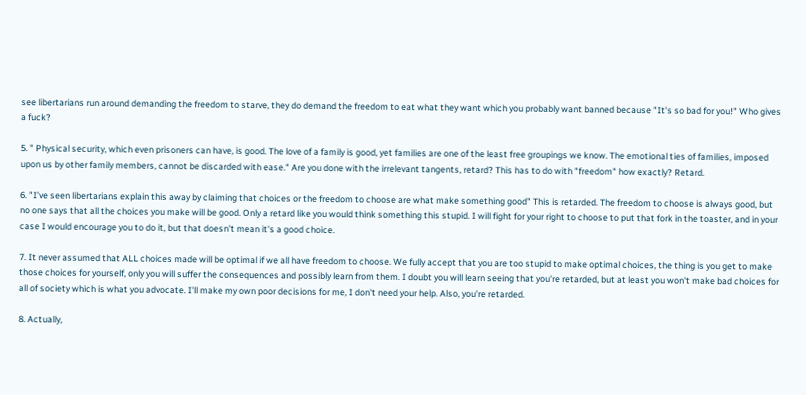see libertarians run around demanding the freedom to starve, they do demand the freedom to eat what they want which you probably want banned because "It's so bad for you!" Who gives a fuck?

5. " Physical security, which even prisoners can have, is good. The love of a family is good, yet families are one of the least free groupings we know. The emotional ties of families, imposed upon us by other family members, cannot be discarded with ease." Are you done with the irrelevant tangents, retard? This has to do with "freedom" how exactly? Retard.

6. "I’ve seen libertarians explain this away by claiming that choices or the freedom to choose are what make something good" This is retarded. The freedom to choose is always good, but no one says that all the choices you make will be good. Only a retard like you would think something this stupid. I will fight for your right to choose to put that fork in the toaster, and in your case I would encourage you to do it, but that doesn't mean it's a good choice.

7. It never assumed that ALL choices made will be optimal if we all have freedom to choose. We fully accept that you are too stupid to make optimal choices, the thing is you get to make those choices for yourself, only you will suffer the consequences and possibly learn from them. I doubt you will learn seeing that you're retarded, but at least you won't make bad choices for all of society which is what you advocate. I'll make my own poor decisions for me, I don't need your help. Also, you're retarded.

8. Actually,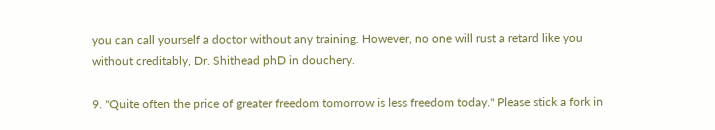you can call yourself a doctor without any training. However, no one will rust a retard like you without creditably, Dr. Shithead phD in douchery.

9. "Quite often the price of greater freedom tomorrow is less freedom today." Please stick a fork in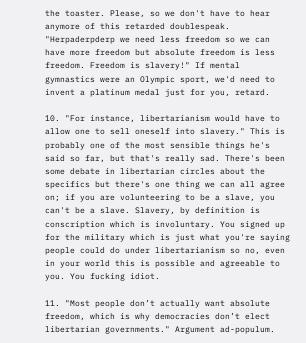the toaster. Please, so we don't have to hear anymore of this retarded doublespeak. "Herpaderpderp we need less freedom so we can have more freedom but absolute freedom is less freedom. Freedom is slavery!" If mental gymnastics were an Olympic sport, we'd need to invent a platinum medal just for you, retard.

10. "For instance, libertarianism would have to allow one to sell oneself into slavery." This is probably one of the most sensible things he's said so far, but that's really sad. There's been some debate in libertarian circles about the specifics but there's one thing we can all agree on; if you are volunteering to be a slave, you can't be a slave. Slavery, by definition is conscription which is involuntary. You signed up for the military which is just what you're saying people could do under libertarianism so no, even in your world this is possible and agreeable to you. You fucking idiot.

11. "Most people don’t actually want absolute freedom, which is why democracies don’t elect libertarian governments." Argument ad-populum.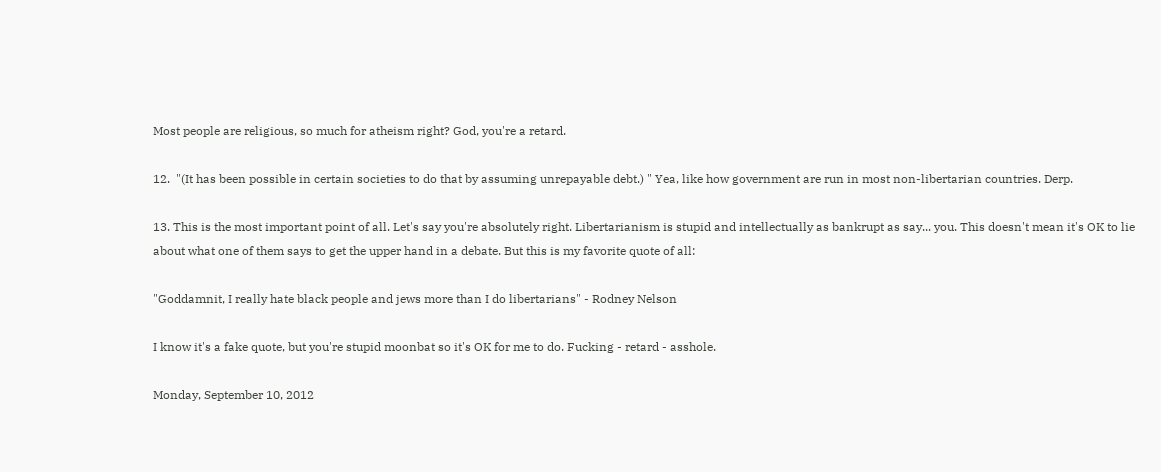Most people are religious, so much for atheism right? God, you're a retard.

12.  "(It has been possible in certain societies to do that by assuming unrepayable debt.) " Yea, like how government are run in most non-libertarian countries. Derp.

13. This is the most important point of all. Let's say you're absolutely right. Libertarianism is stupid and intellectually as bankrupt as say... you. This doesn't mean it's OK to lie about what one of them says to get the upper hand in a debate. But this is my favorite quote of all:

"Goddamnit, I really hate black people and jews more than I do libertarians" - Rodney Nelson

I know it's a fake quote, but you're stupid moonbat so it's OK for me to do. Fucking - retard - asshole.

Monday, September 10, 2012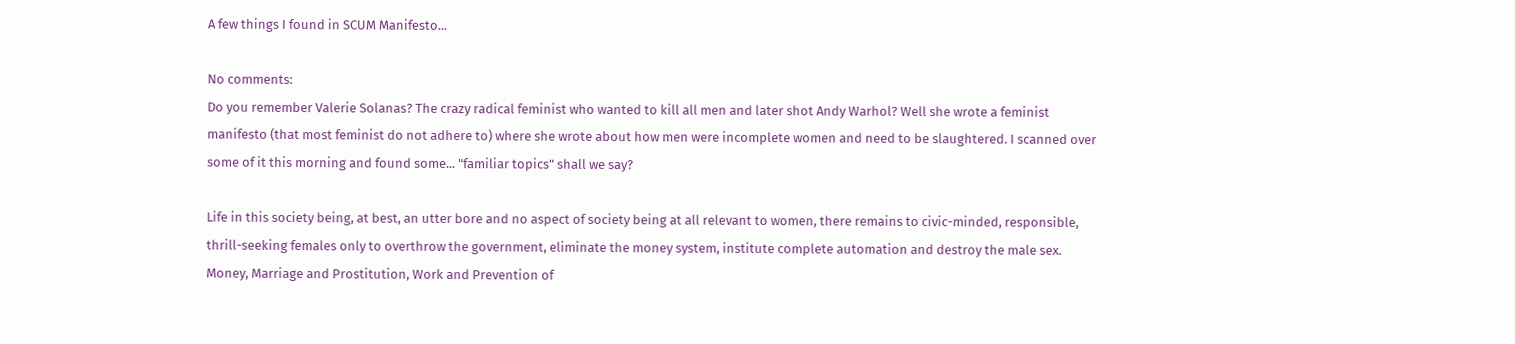A few things I found in SCUM Manifesto...

No comments:
Do you remember Valerie Solanas? The crazy radical feminist who wanted to kill all men and later shot Andy Warhol? Well she wrote a feminist manifesto (that most feminist do not adhere to) where she wrote about how men were incomplete women and need to be slaughtered. I scanned over some of it this morning and found some... "familiar topics" shall we say?

Life in this society being, at best, an utter bore and no aspect of society being at all relevant to women, there remains to civic-minded, responsible, thrill-seeking females only to overthrow the government, eliminate the money system, institute complete automation and destroy the male sex.
Money, Marriage and Prostitution, Work and Prevention of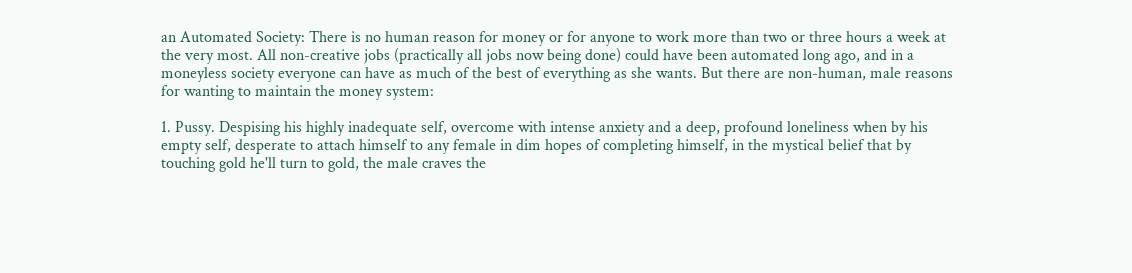an Automated Society: There is no human reason for money or for anyone to work more than two or three hours a week at the very most. All non-creative jobs (practically all jobs now being done) could have been automated long ago, and in a moneyless society everyone can have as much of the best of everything as she wants. But there are non-human, male reasons for wanting to maintain the money system:

1. Pussy. Despising his highly inadequate self, overcome with intense anxiety and a deep, profound loneliness when by his empty self, desperate to attach himself to any female in dim hopes of completing himself, in the mystical belief that by touching gold he'll turn to gold, the male craves the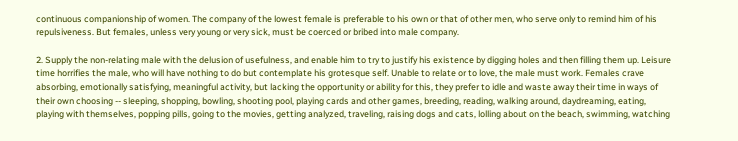continuous companionship of women. The company of the lowest female is preferable to his own or that of other men, who serve only to remind him of his repulsiveness. But females, unless very young or very sick, must be coerced or bribed into male company.

2. Supply the non-relating male with the delusion of usefulness, and enable him to try to justify his existence by digging holes and then filling them up. Leisure time horrifies the male, who will have nothing to do but contemplate his grotesque self. Unable to relate or to love, the male must work. Females crave absorbing, emotionally satisfying, meaningful activity, but lacking the opportunity or ability for this, they prefer to idle and waste away their time in ways of their own choosing -- sleeping, shopping, bowling, shooting pool, playing cards and other games, breeding, reading, walking around, daydreaming, eating, playing with themselves, popping pills, going to the movies, getting analyzed, traveling, raising dogs and cats, lolling about on the beach, swimming, watching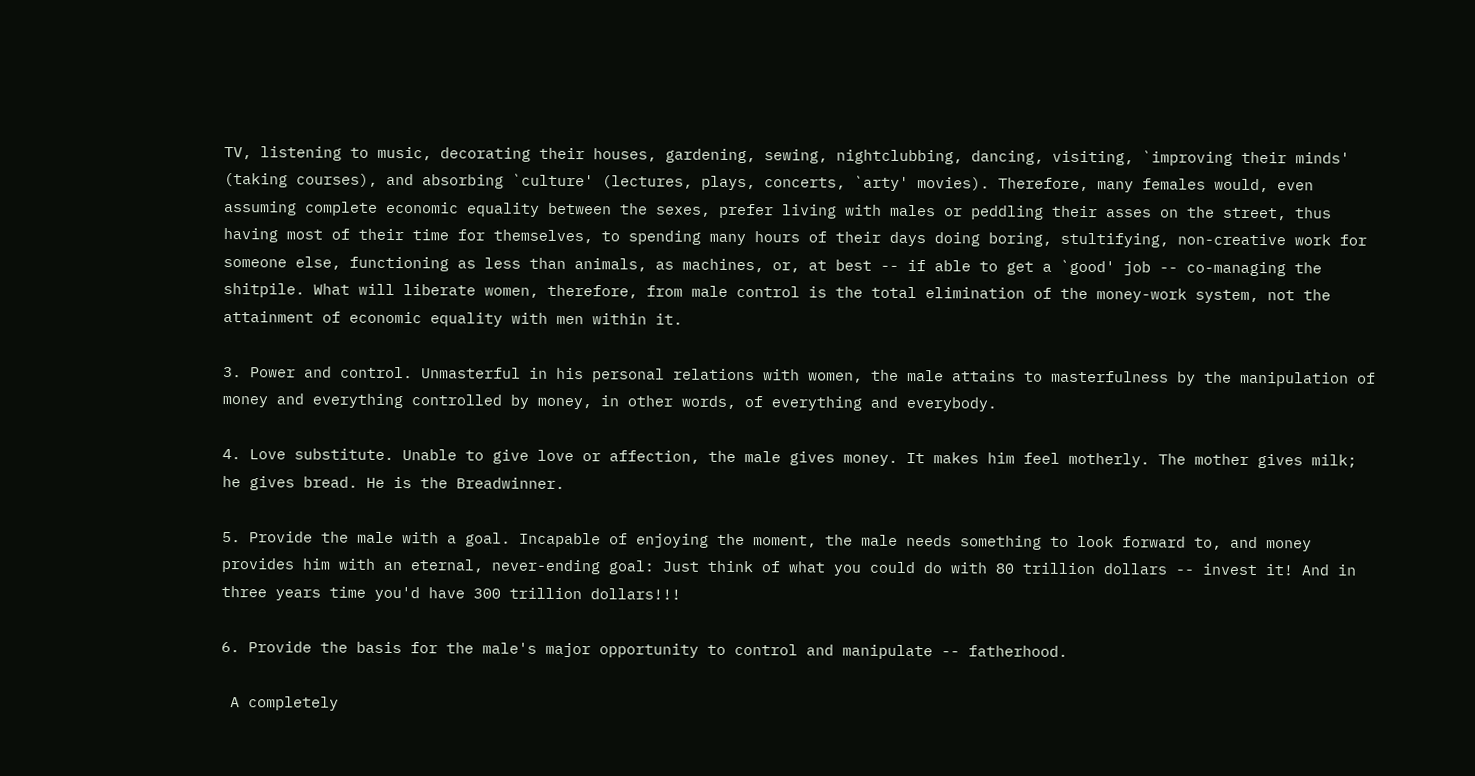TV, listening to music, decorating their houses, gardening, sewing, nightclubbing, dancing, visiting, `improving their minds' (taking courses), and absorbing `culture' (lectures, plays, concerts, `arty' movies). Therefore, many females would, even assuming complete economic equality between the sexes, prefer living with males or peddling their asses on the street, thus having most of their time for themselves, to spending many hours of their days doing boring, stultifying, non-creative work for someone else, functioning as less than animals, as machines, or, at best -- if able to get a `good' job -- co-managing the shitpile. What will liberate women, therefore, from male control is the total elimination of the money-work system, not the attainment of economic equality with men within it.

3. Power and control. Unmasterful in his personal relations with women, the male attains to masterfulness by the manipulation of money and everything controlled by money, in other words, of everything and everybody.

4. Love substitute. Unable to give love or affection, the male gives money. It makes him feel motherly. The mother gives milk; he gives bread. He is the Breadwinner.

5. Provide the male with a goal. Incapable of enjoying the moment, the male needs something to look forward to, and money provides him with an eternal, never-ending goal: Just think of what you could do with 80 trillion dollars -- invest it! And in three years time you'd have 300 trillion dollars!!!

6. Provide the basis for the male's major opportunity to control and manipulate -- fatherhood.

 A completely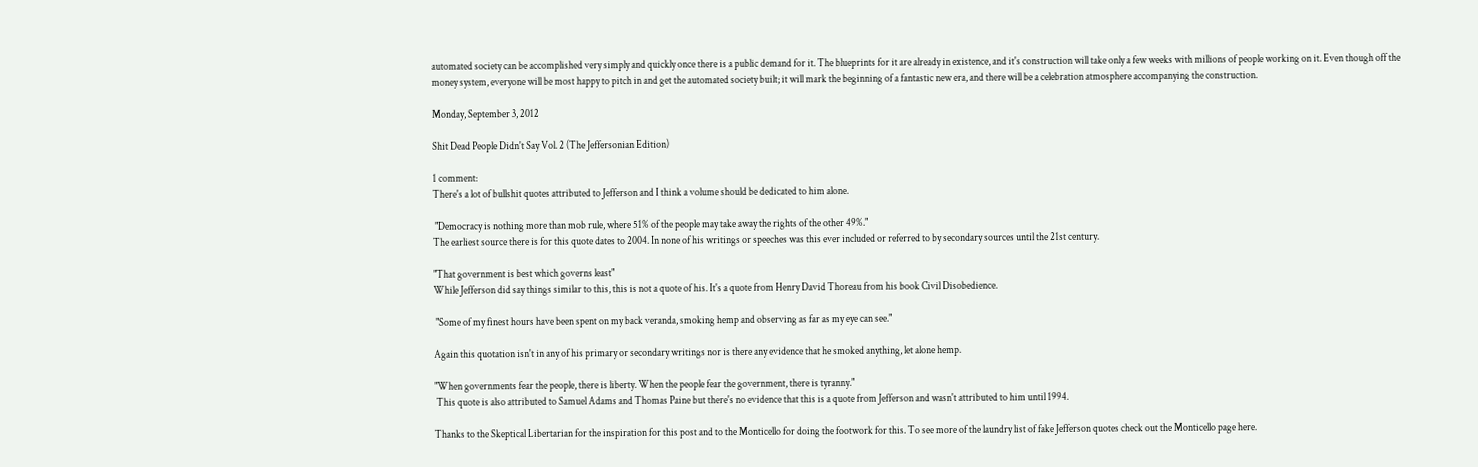automated society can be accomplished very simply and quickly once there is a public demand for it. The blueprints for it are already in existence, and it's construction will take only a few weeks with millions of people working on it. Even though off the money system, everyone will be most happy to pitch in and get the automated society built; it will mark the beginning of a fantastic new era, and there will be a celebration atmosphere accompanying the construction.

Monday, September 3, 2012

Shit Dead People Didn't Say Vol. 2 (The Jeffersonian Edition)

1 comment:
There's a lot of bullshit quotes attributed to Jefferson and I think a volume should be dedicated to him alone.

 "Democracy is nothing more than mob rule, where 51% of the people may take away the rights of the other 49%."
The earliest source there is for this quote dates to 2004. In none of his writings or speeches was this ever included or referred to by secondary sources until the 21st century.

"That government is best which governs least"
While Jefferson did say things similar to this, this is not a quote of his. It's a quote from Henry David Thoreau from his book Civil Disobedience.

 "Some of my finest hours have been spent on my back veranda, smoking hemp and observing as far as my eye can see."

Again this quotation isn't in any of his primary or secondary writings nor is there any evidence that he smoked anything, let alone hemp.

"When governments fear the people, there is liberty. When the people fear the government, there is tyranny."
 This quote is also attributed to Samuel Adams and Thomas Paine but there's no evidence that this is a quote from Jefferson and wasn't attributed to him until 1994.

Thanks to the Skeptical Libertarian for the inspiration for this post and to the Monticello for doing the footwork for this. To see more of the laundry list of fake Jefferson quotes check out the Monticello page here.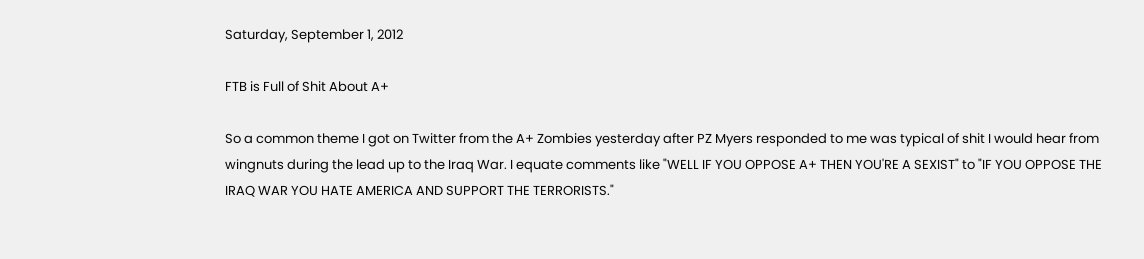Saturday, September 1, 2012

FTB is Full of Shit About A+

So a common theme I got on Twitter from the A+ Zombies yesterday after PZ Myers responded to me was typical of shit I would hear from wingnuts during the lead up to the Iraq War. I equate comments like "WELL IF YOU OPPOSE A+ THEN YOU'RE A SEXIST" to "IF YOU OPPOSE THE IRAQ WAR YOU HATE AMERICA AND SUPPORT THE TERRORISTS."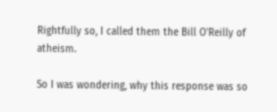Rightfully so, I called them the Bill O'Reilly of atheism.

So I was wondering, why this response was so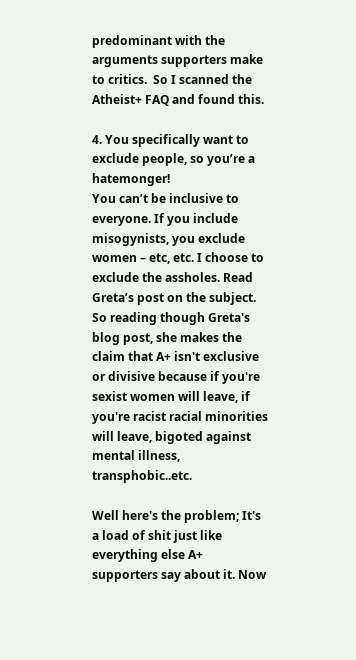predominant with the arguments supporters make to critics.  So I scanned the Atheist+ FAQ and found this.

4. You specifically want to exclude people, so you’re a hatemonger!
You can’t be inclusive to everyone. If you include misogynists, you exclude women – etc, etc. I choose to exclude the assholes. Read Greta’s post on the subject.
So reading though Greta's blog post, she makes the claim that A+ isn't exclusive or divisive because if you're sexist women will leave, if you're racist racial minorities will leave, bigoted against mental illness, transphobic..etc.

Well here's the problem; It's a load of shit just like everything else A+ supporters say about it. Now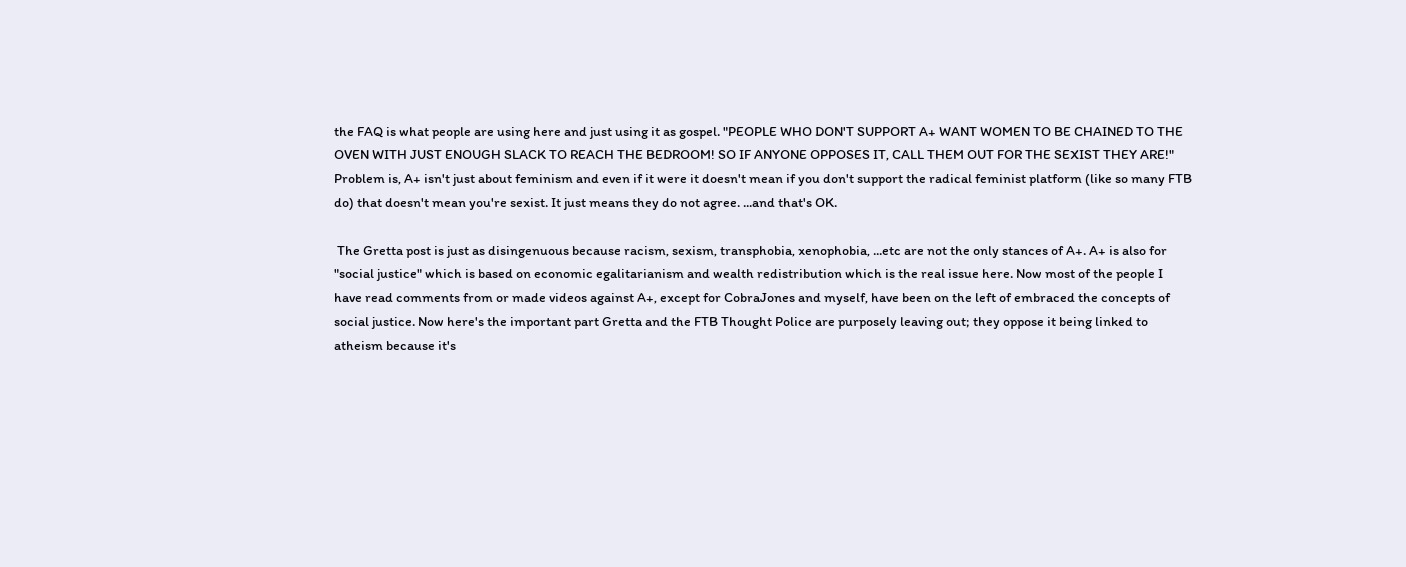the FAQ is what people are using here and just using it as gospel. "PEOPLE WHO DON'T SUPPORT A+ WANT WOMEN TO BE CHAINED TO THE OVEN WITH JUST ENOUGH SLACK TO REACH THE BEDROOM! SO IF ANYONE OPPOSES IT, CALL THEM OUT FOR THE SEXIST THEY ARE!" Problem is, A+ isn't just about feminism and even if it were it doesn't mean if you don't support the radical feminist platform (like so many FTB do) that doesn't mean you're sexist. It just means they do not agree. ...and that's OK.

 The Gretta post is just as disingenuous because racism, sexism, transphobia, xenophobia, ...etc are not the only stances of A+. A+ is also for "social justice" which is based on economic egalitarianism and wealth redistribution which is the real issue here. Now most of the people I have read comments from or made videos against A+, except for CobraJones and myself, have been on the left of embraced the concepts of social justice. Now here's the important part Gretta and the FTB Thought Police are purposely leaving out; they oppose it being linked to atheism because it's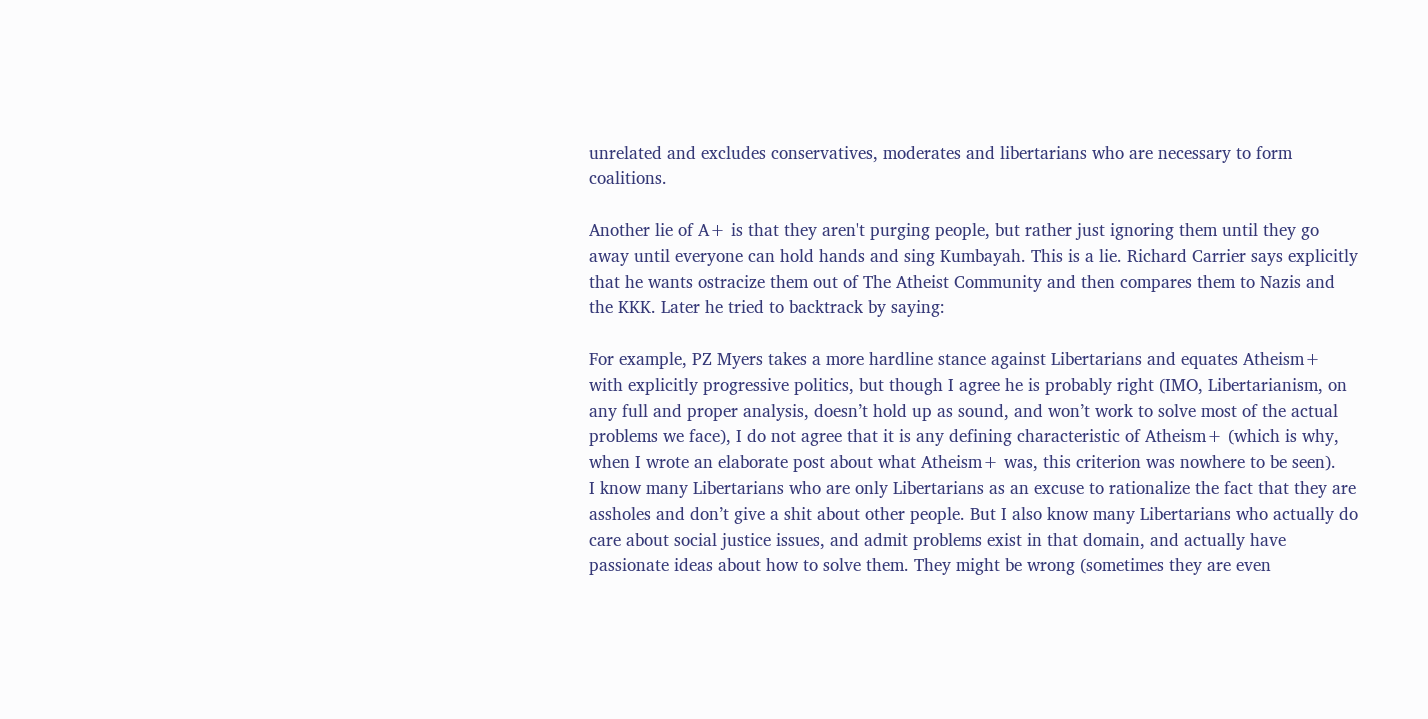unrelated and excludes conservatives, moderates and libertarians who are necessary to form coalitions.

Another lie of A+ is that they aren't purging people, but rather just ignoring them until they go away until everyone can hold hands and sing Kumbayah. This is a lie. Richard Carrier says explicitly that he wants ostracize them out of The Atheist Community and then compares them to Nazis and the KKK. Later he tried to backtrack by saying:

For example, PZ Myers takes a more hardline stance against Libertarians and equates Atheism+ with explicitly progressive politics, but though I agree he is probably right (IMO, Libertarianism, on any full and proper analysis, doesn’t hold up as sound, and won’t work to solve most of the actual problems we face), I do not agree that it is any defining characteristic of Atheism+ (which is why, when I wrote an elaborate post about what Atheism+ was, this criterion was nowhere to be seen).
I know many Libertarians who are only Libertarians as an excuse to rationalize the fact that they are assholes and don’t give a shit about other people. But I also know many Libertarians who actually do care about social justice issues, and admit problems exist in that domain, and actually have passionate ideas about how to solve them. They might be wrong (sometimes they are even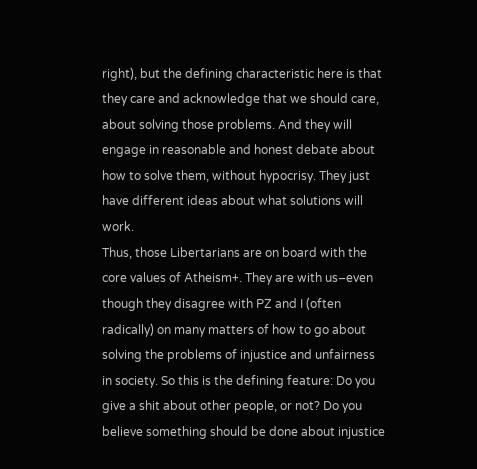right), but the defining characteristic here is that they care and acknowledge that we should care, about solving those problems. And they will engage in reasonable and honest debate about how to solve them, without hypocrisy. They just have different ideas about what solutions will work.
Thus, those Libertarians are on board with the core values of Atheism+. They are with us–even though they disagree with PZ and I (often radically) on many matters of how to go about solving the problems of injustice and unfairness in society. So this is the defining feature: Do you give a shit about other people, or not? Do you believe something should be done about injustice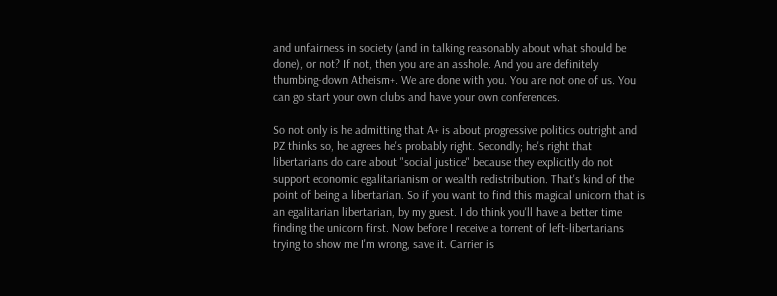and unfairness in society (and in talking reasonably about what should be done), or not? If not, then you are an asshole. And you are definitely thumbing-down Atheism+. We are done with you. You are not one of us. You can go start your own clubs and have your own conferences.

So not only is he admitting that A+ is about progressive politics outright and PZ thinks so, he agrees he's probably right. Secondly; he's right that libertarians do care about "social justice" because they explicitly do not support economic egalitarianism or wealth redistribution. That's kind of the point of being a libertarian. So if you want to find this magical unicorn that is an egalitarian libertarian, by my guest. I do think you'll have a better time finding the unicorn first. Now before I receive a torrent of left-libertarians trying to show me I'm wrong, save it. Carrier is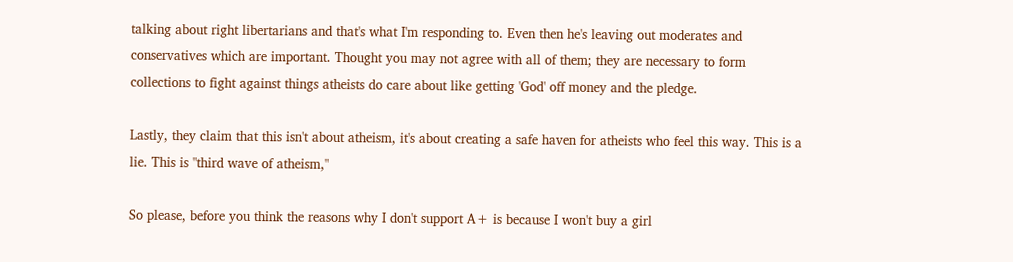talking about right libertarians and that's what I'm responding to. Even then he's leaving out moderates and conservatives which are important. Thought you may not agree with all of them; they are necessary to form collections to fight against things atheists do care about like getting 'God' off money and the pledge.

Lastly, they claim that this isn't about atheism, it's about creating a safe haven for atheists who feel this way. This is a lie. This is "third wave of atheism,"

So please, before you think the reasons why I don't support A+ is because I won't buy a girl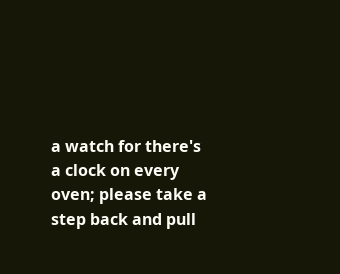a watch for there's a clock on every oven; please take a step back and pull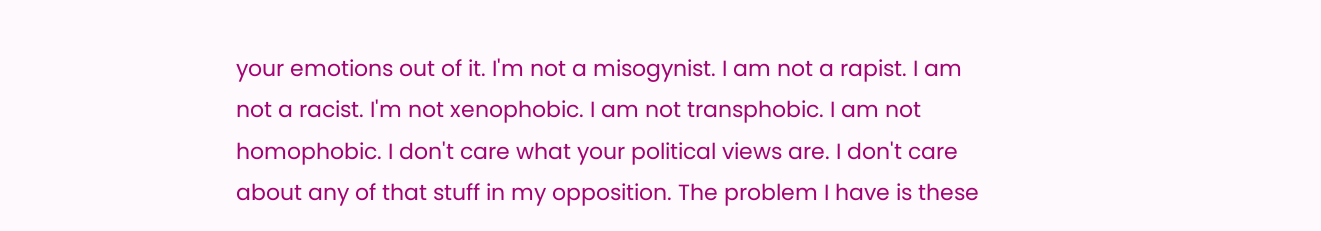your emotions out of it. I'm not a misogynist. I am not a rapist. I am not a racist. I'm not xenophobic. I am not transphobic. I am not homophobic. I don't care what your political views are. I don't care about any of that stuff in my opposition. The problem I have is these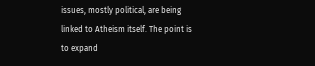issues, mostly political, are being linked to Atheism itself. The point is to expand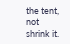the tent, not shrink it.